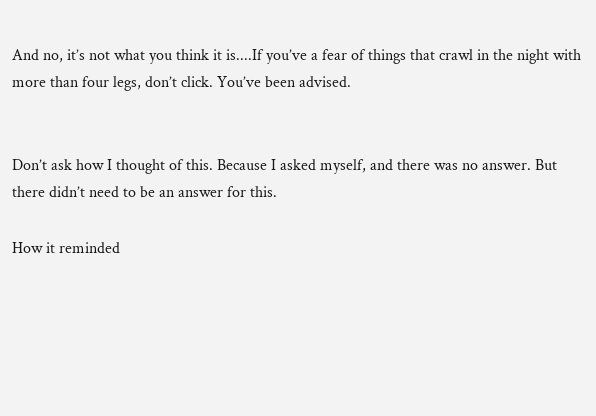And no, it’s not what you think it is....If you’ve a fear of things that crawl in the night with more than four legs, don’t click. You’ve been advised.


Don’t ask how I thought of this. Because I asked myself, and there was no answer. But there didn’t need to be an answer for this.

How it reminded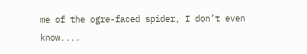me of the ogre-faced spider, I don’t even know....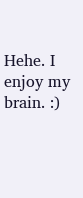Hehe. I enjoy my brain. :)